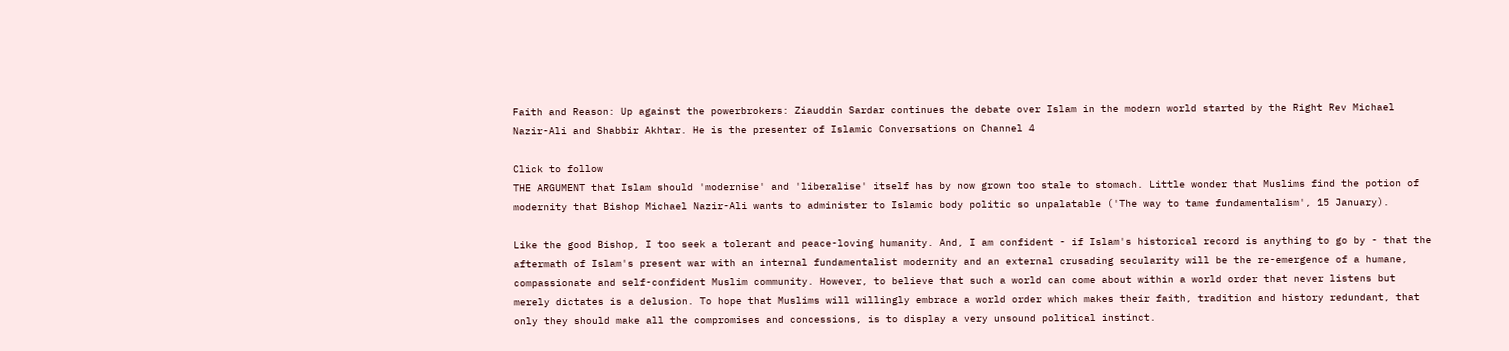Faith and Reason: Up against the powerbrokers: Ziauddin Sardar continues the debate over Islam in the modern world started by the Right Rev Michael Nazir-Ali and Shabbir Akhtar. He is the presenter of Islamic Conversations on Channel 4

Click to follow
THE ARGUMENT that Islam should 'modernise' and 'liberalise' itself has by now grown too stale to stomach. Little wonder that Muslims find the potion of modernity that Bishop Michael Nazir-Ali wants to administer to Islamic body politic so unpalatable ('The way to tame fundamentalism', 15 January).

Like the good Bishop, I too seek a tolerant and peace-loving humanity. And, I am confident - if Islam's historical record is anything to go by - that the aftermath of Islam's present war with an internal fundamentalist modernity and an external crusading secularity will be the re-emergence of a humane, compassionate and self-confident Muslim community. However, to believe that such a world can come about within a world order that never listens but merely dictates is a delusion. To hope that Muslims will willingly embrace a world order which makes their faith, tradition and history redundant, that only they should make all the compromises and concessions, is to display a very unsound political instinct.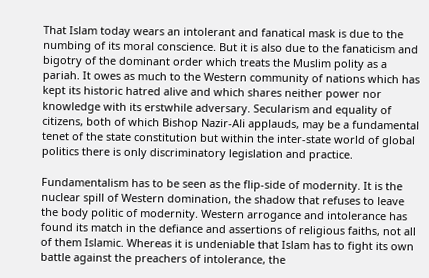That Islam today wears an intolerant and fanatical mask is due to the numbing of its moral conscience. But it is also due to the fanaticism and bigotry of the dominant order which treats the Muslim polity as a pariah. It owes as much to the Western community of nations which has kept its historic hatred alive and which shares neither power nor knowledge with its erstwhile adversary. Secularism and equality of citizens, both of which Bishop Nazir-Ali applauds, may be a fundamental tenet of the state constitution but within the inter-state world of global politics there is only discriminatory legislation and practice.

Fundamentalism has to be seen as the flip-side of modernity. It is the nuclear spill of Western domination, the shadow that refuses to leave the body politic of modernity. Western arrogance and intolerance has found its match in the defiance and assertions of religious faiths, not all of them Islamic. Whereas it is undeniable that Islam has to fight its own battle against the preachers of intolerance, the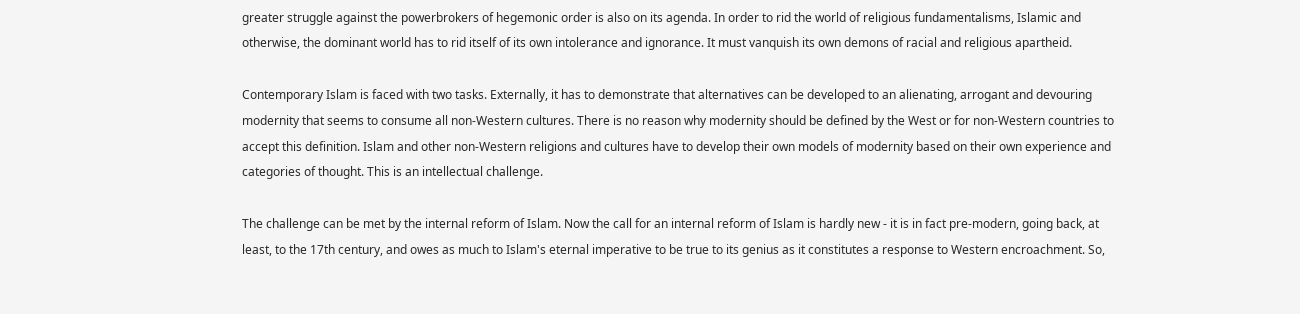greater struggle against the powerbrokers of hegemonic order is also on its agenda. In order to rid the world of religious fundamentalisms, Islamic and otherwise, the dominant world has to rid itself of its own intolerance and ignorance. It must vanquish its own demons of racial and religious apartheid.

Contemporary Islam is faced with two tasks. Externally, it has to demonstrate that alternatives can be developed to an alienating, arrogant and devouring modernity that seems to consume all non-Western cultures. There is no reason why modernity should be defined by the West or for non-Western countries to accept this definition. Islam and other non-Western religions and cultures have to develop their own models of modernity based on their own experience and categories of thought. This is an intellectual challenge.

The challenge can be met by the internal reform of Islam. Now the call for an internal reform of Islam is hardly new - it is in fact pre-modern, going back, at least, to the 17th century, and owes as much to Islam's eternal imperative to be true to its genius as it constitutes a response to Western encroachment. So,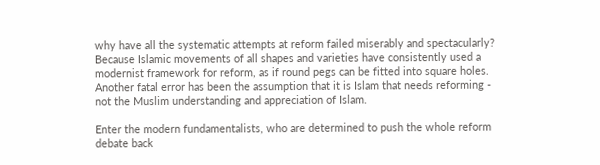why have all the systematic attempts at reform failed miserably and spectacularly? Because Islamic movements of all shapes and varieties have consistently used a modernist framework for reform, as if round pegs can be fitted into square holes. Another fatal error has been the assumption that it is Islam that needs reforming - not the Muslim understanding and appreciation of Islam.

Enter the modern fundamentalists, who are determined to push the whole reform debate back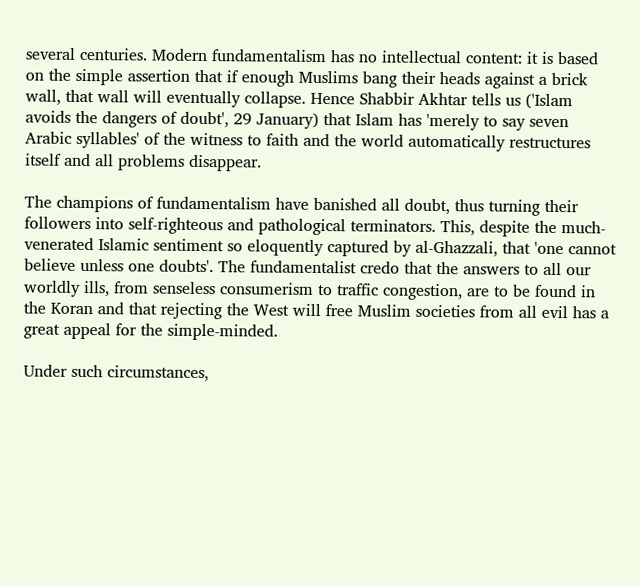several centuries. Modern fundamentalism has no intellectual content: it is based on the simple assertion that if enough Muslims bang their heads against a brick wall, that wall will eventually collapse. Hence Shabbir Akhtar tells us ('Islam avoids the dangers of doubt', 29 January) that Islam has 'merely to say seven Arabic syllables' of the witness to faith and the world automatically restructures itself and all problems disappear.

The champions of fundamentalism have banished all doubt, thus turning their followers into self-righteous and pathological terminators. This, despite the much-venerated Islamic sentiment so eloquently captured by al-Ghazzali, that 'one cannot believe unless one doubts'. The fundamentalist credo that the answers to all our worldly ills, from senseless consumerism to traffic congestion, are to be found in the Koran and that rejecting the West will free Muslim societies from all evil has a great appeal for the simple-minded.

Under such circumstances,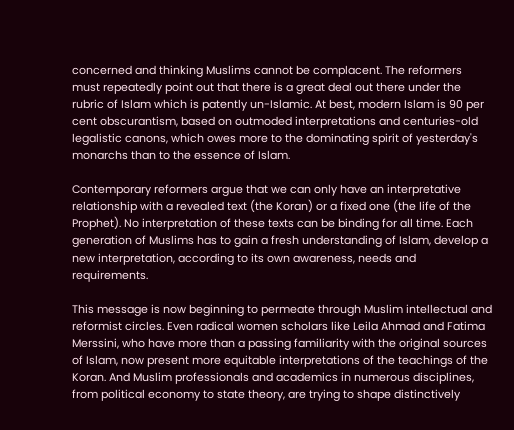concerned and thinking Muslims cannot be complacent. The reformers must repeatedly point out that there is a great deal out there under the rubric of Islam which is patently un-Islamic. At best, modern Islam is 90 per cent obscurantism, based on outmoded interpretations and centuries-old legalistic canons, which owes more to the dominating spirit of yesterday's monarchs than to the essence of Islam.

Contemporary reformers argue that we can only have an interpretative relationship with a revealed text (the Koran) or a fixed one (the life of the Prophet). No interpretation of these texts can be binding for all time. Each generation of Muslims has to gain a fresh understanding of Islam, develop a new interpretation, according to its own awareness, needs and requirements.

This message is now beginning to permeate through Muslim intellectual and reformist circles. Even radical women scholars like Leila Ahmad and Fatima Merssini, who have more than a passing familiarity with the original sources of Islam, now present more equitable interpretations of the teachings of the Koran. And Muslim professionals and academics in numerous disciplines, from political economy to state theory, are trying to shape distinctively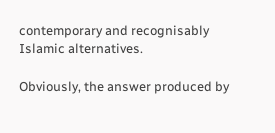contemporary and recognisably Islamic alternatives.

Obviously, the answer produced by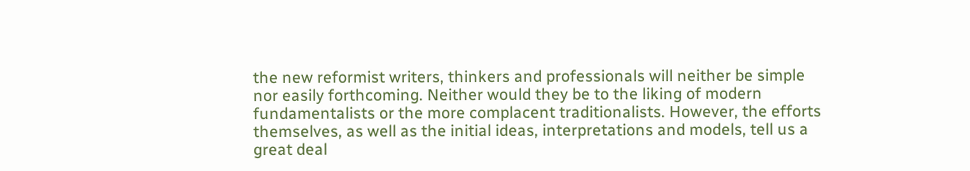the new reformist writers, thinkers and professionals will neither be simple nor easily forthcoming. Neither would they be to the liking of modern fundamentalists or the more complacent traditionalists. However, the efforts themselves, as well as the initial ideas, interpretations and models, tell us a great deal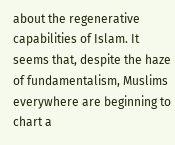about the regenerative capabilities of Islam. It seems that, despite the haze of fundamentalism, Muslims everywhere are beginning to chart a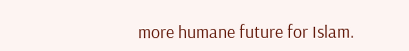more humane future for Islam.